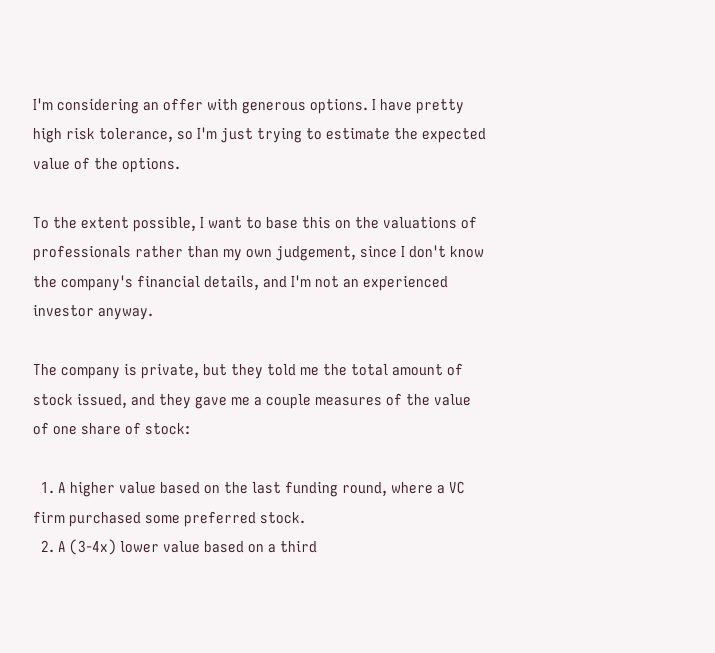I'm considering an offer with generous options. I have pretty high risk tolerance, so I'm just trying to estimate the expected value of the options.

To the extent possible, I want to base this on the valuations of professionals rather than my own judgement, since I don't know the company's financial details, and I'm not an experienced investor anyway.

The company is private, but they told me the total amount of stock issued, and they gave me a couple measures of the value of one share of stock:

  1. A higher value based on the last funding round, where a VC firm purchased some preferred stock.
  2. A (3-4x) lower value based on a third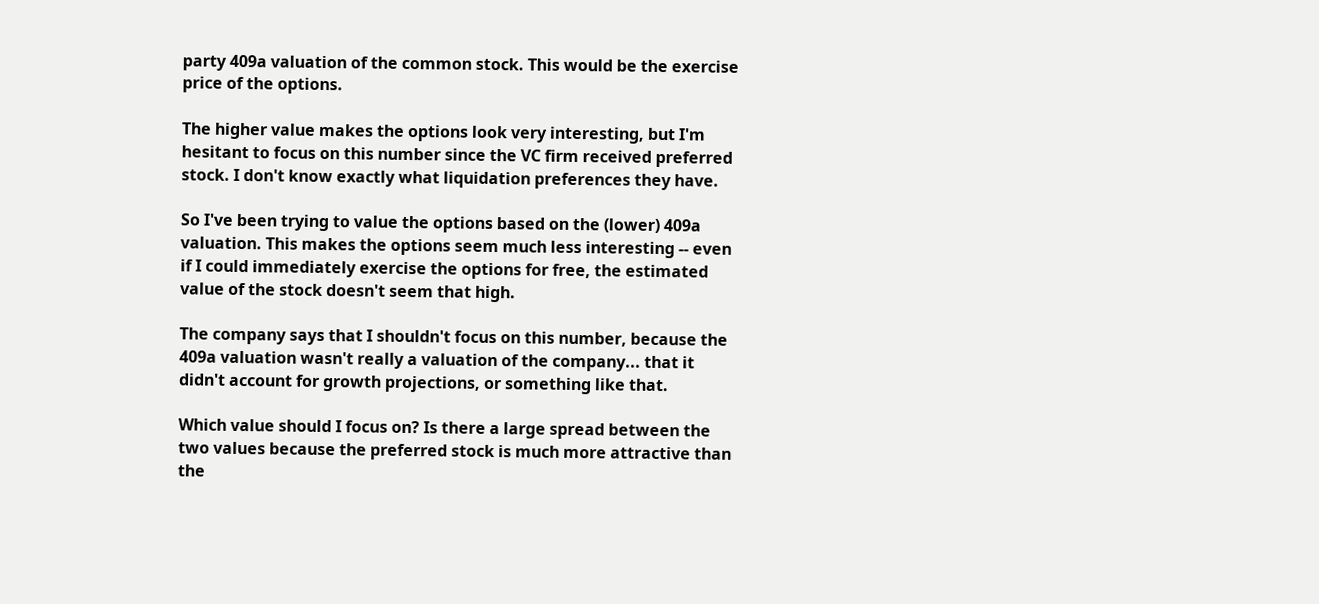party 409a valuation of the common stock. This would be the exercise price of the options.

The higher value makes the options look very interesting, but I'm hesitant to focus on this number since the VC firm received preferred stock. I don't know exactly what liquidation preferences they have.

So I've been trying to value the options based on the (lower) 409a valuation. This makes the options seem much less interesting -- even if I could immediately exercise the options for free, the estimated value of the stock doesn't seem that high.

The company says that I shouldn't focus on this number, because the 409a valuation wasn't really a valuation of the company... that it didn't account for growth projections, or something like that.

Which value should I focus on? Is there a large spread between the two values because the preferred stock is much more attractive than the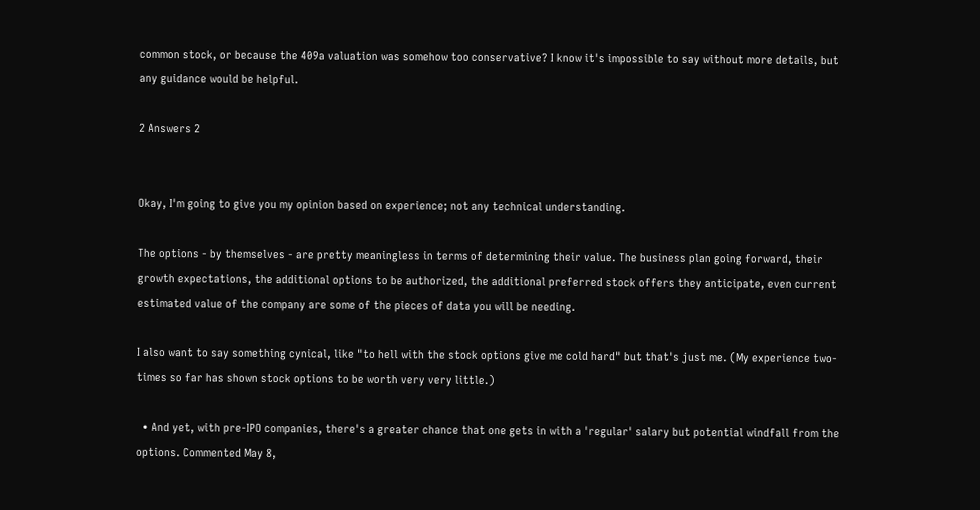common stock, or because the 409a valuation was somehow too conservative? I know it's impossible to say without more details, but any guidance would be helpful.

2 Answers 2


Okay, I'm going to give you my opinion based on experience; not any technical understanding.

The options - by themselves - are pretty meaningless in terms of determining their value. The business plan going forward, their growth expectations, the additional options to be authorized, the additional preferred stock offers they anticipate, even current estimated value of the company are some of the pieces of data you will be needing.

I also want to say something cynical, like "to hell with the stock options give me cold hard" but that's just me. (My experience two-times so far has shown stock options to be worth very very little.)

  • And yet, with pre-IPO companies, there's a greater chance that one gets in with a 'regular' salary but potential windfall from the options. Commented May 8,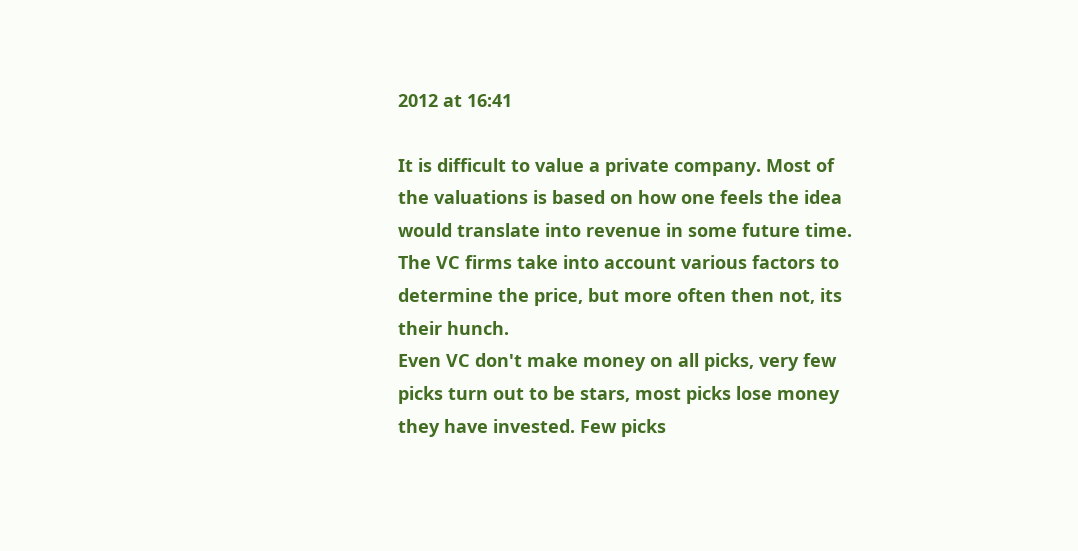2012 at 16:41

It is difficult to value a private company. Most of the valuations is based on how one feels the idea would translate into revenue in some future time.
The VC firms take into account various factors to determine the price, but more often then not, its their hunch.
Even VC don't make money on all picks, very few picks turn out to be stars, most picks lose money they have invested. Few picks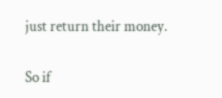just return their money.

So if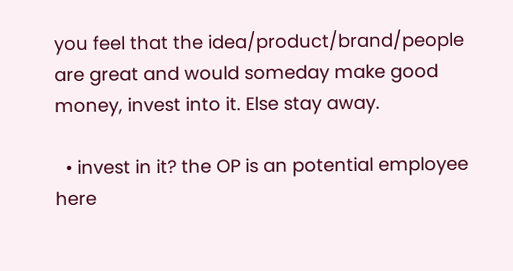you feel that the idea/product/brand/people are great and would someday make good money, invest into it. Else stay away.

  • invest in it? the OP is an potential employee here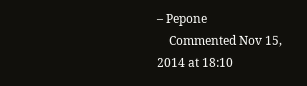– Pepone
    Commented Nov 15, 2014 at 18:10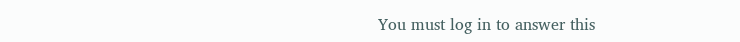You must log in to answer this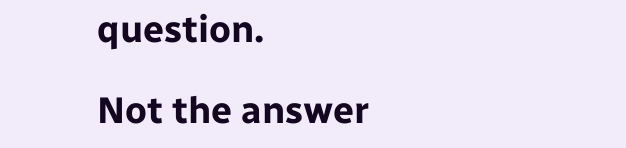question.

Not the answer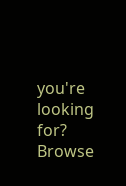you're looking for? Browse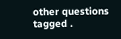other questions tagged .